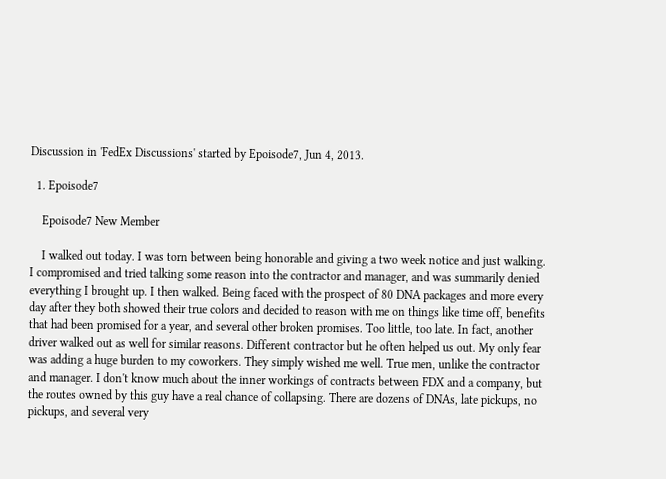Discussion in 'FedEx Discussions' started by Epoisode7, Jun 4, 2013.

  1. Epoisode7

    Epoisode7 New Member

    I walked out today. I was torn between being honorable and giving a two week notice and just walking. I compromised and tried talking some reason into the contractor and manager, and was summarily denied everything I brought up. I then walked. Being faced with the prospect of 80 DNA packages and more every day after they both showed their true colors and decided to reason with me on things like time off, benefits that had been promised for a year, and several other broken promises. Too little, too late. In fact, another driver walked out as well for similar reasons. Different contractor but he often helped us out. My only fear was adding a huge burden to my coworkers. They simply wished me well. True men, unlike the contractor and manager. I don't know much about the inner workings of contracts between FDX and a company, but the routes owned by this guy have a real chance of collapsing. There are dozens of DNAs, late pickups, no pickups, and several very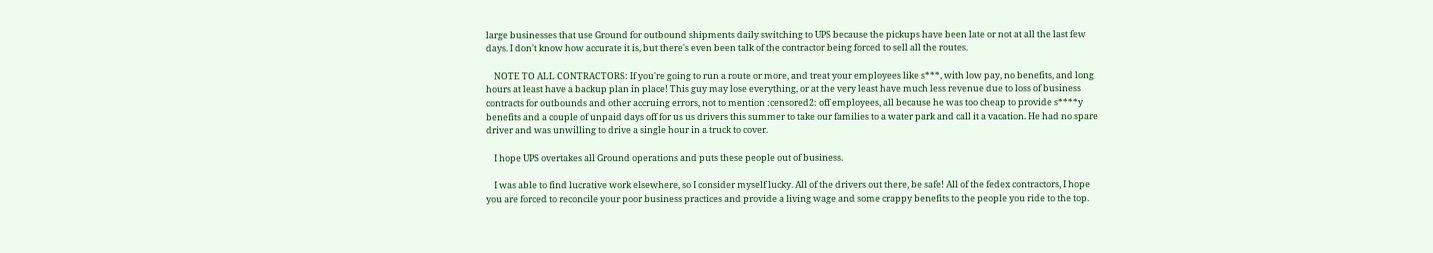large businesses that use Ground for outbound shipments daily switching to UPS because the pickups have been late or not at all the last few days. I don't know how accurate it is, but there's even been talk of the contractor being forced to sell all the routes.

    NOTE TO ALL CONTRACTORS: If you're going to run a route or more, and treat your employees like s***, with low pay, no benefits, and long hours at least have a backup plan in place! This guy may lose everything, or at the very least have much less revenue due to loss of business contracts for outbounds and other accruing errors, not to mention :censored2: off employees, all because he was too cheap to provide s****y benefits and a couple of unpaid days off for us us drivers this summer to take our families to a water park and call it a vacation. He had no spare driver and was unwilling to drive a single hour in a truck to cover.

    I hope UPS overtakes all Ground operations and puts these people out of business.

    I was able to find lucrative work elsewhere, so I consider myself lucky. All of the drivers out there, be safe! All of the fedex contractors, I hope you are forced to reconcile your poor business practices and provide a living wage and some crappy benefits to the people you ride to the top.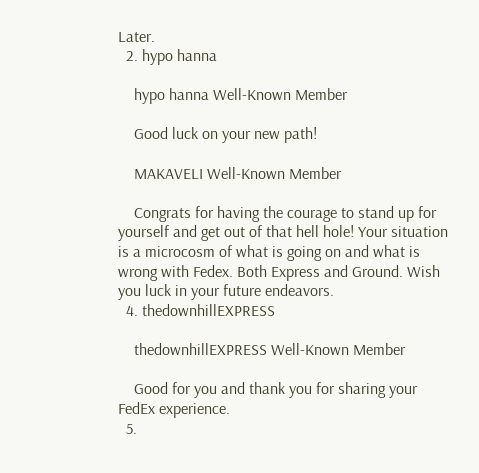Later.
  2. hypo hanna

    hypo hanna Well-Known Member

    Good luck on your new path!

    MAKAVELI Well-Known Member

    Congrats for having the courage to stand up for yourself and get out of that hell hole! Your situation is a microcosm of what is going on and what is wrong with Fedex. Both Express and Ground. Wish you luck in your future endeavors.
  4. thedownhillEXPRESS

    thedownhillEXPRESS Well-Known Member

    Good for you and thank you for sharing your FedEx experience.
  5.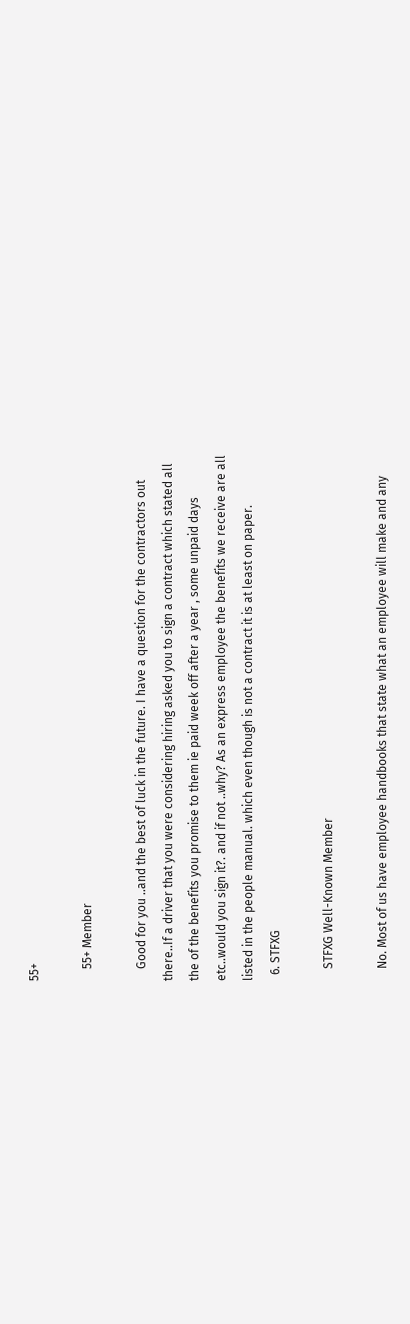55+

    55+ Member

    Good for you ..and the best of luck in the future. I have a question for the contractors out there..If a driver that you were considering hiring asked you to sign a contract which stated all the of the benefits you promise to them ie paid week off after a year , some unpaid days etc..would you sign it?. and if not ..why? As an express employee the benefits we receive are all listed in the people manual. which even though is not a contract it is at least on paper.
  6. STFXG

    STFXG Well-Known Member

    No. Most of us have employee handbooks that state what an employee will make and any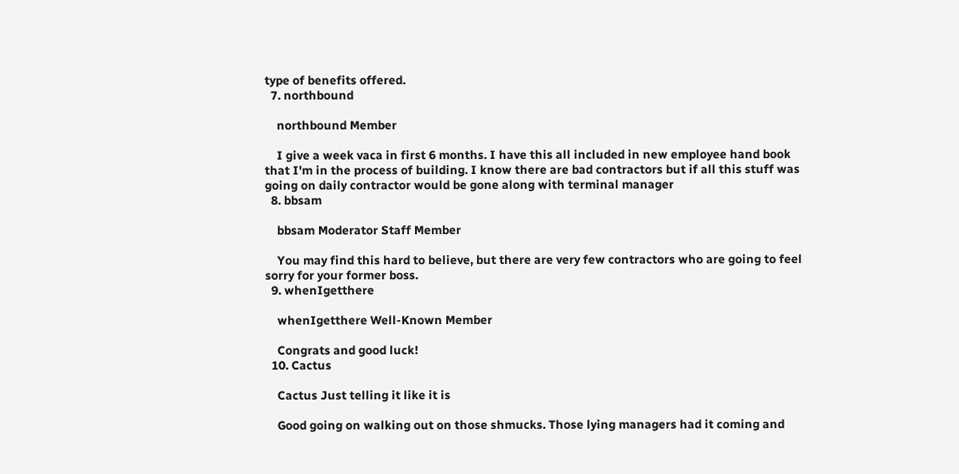type of benefits offered.
  7. northbound

    northbound Member

    I give a week vaca in first 6 months. I have this all included in new employee hand book that I'm in the process of building. I know there are bad contractors but if all this stuff was going on daily contractor would be gone along with terminal manager
  8. bbsam

    bbsam Moderator Staff Member

    You may find this hard to believe, but there are very few contractors who are going to feel sorry for your former boss.
  9. whenIgetthere

    whenIgetthere Well-Known Member

    Congrats and good luck!
  10. Cactus

    Cactus Just telling it like it is

    Good going on walking out on those shmucks. Those lying managers had it coming and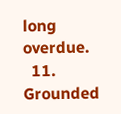long overdue.
  11. Grounded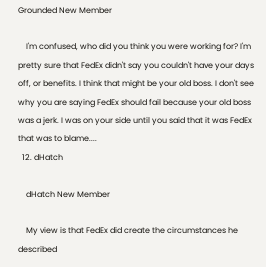Grounded New Member

    I'm confused, who did you think you were working for? I'm pretty sure that FedEx didn't say you couldn't have your days off, or benefits. I think that might be your old boss. I don't see why you are saying FedEx should fail because your old boss was a jerk. I was on your side until you said that it was FedEx that was to blame....
  12. dHatch

    dHatch New Member

    My view is that FedEx did create the circumstances he described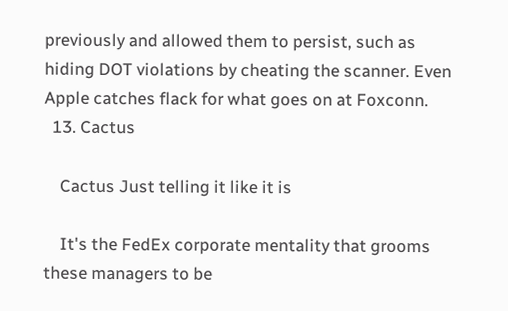previously and allowed them to persist, such as hiding DOT violations by cheating the scanner. Even Apple catches flack for what goes on at Foxconn.
  13. Cactus

    Cactus Just telling it like it is

    It's the FedEx corporate mentality that grooms these managers to be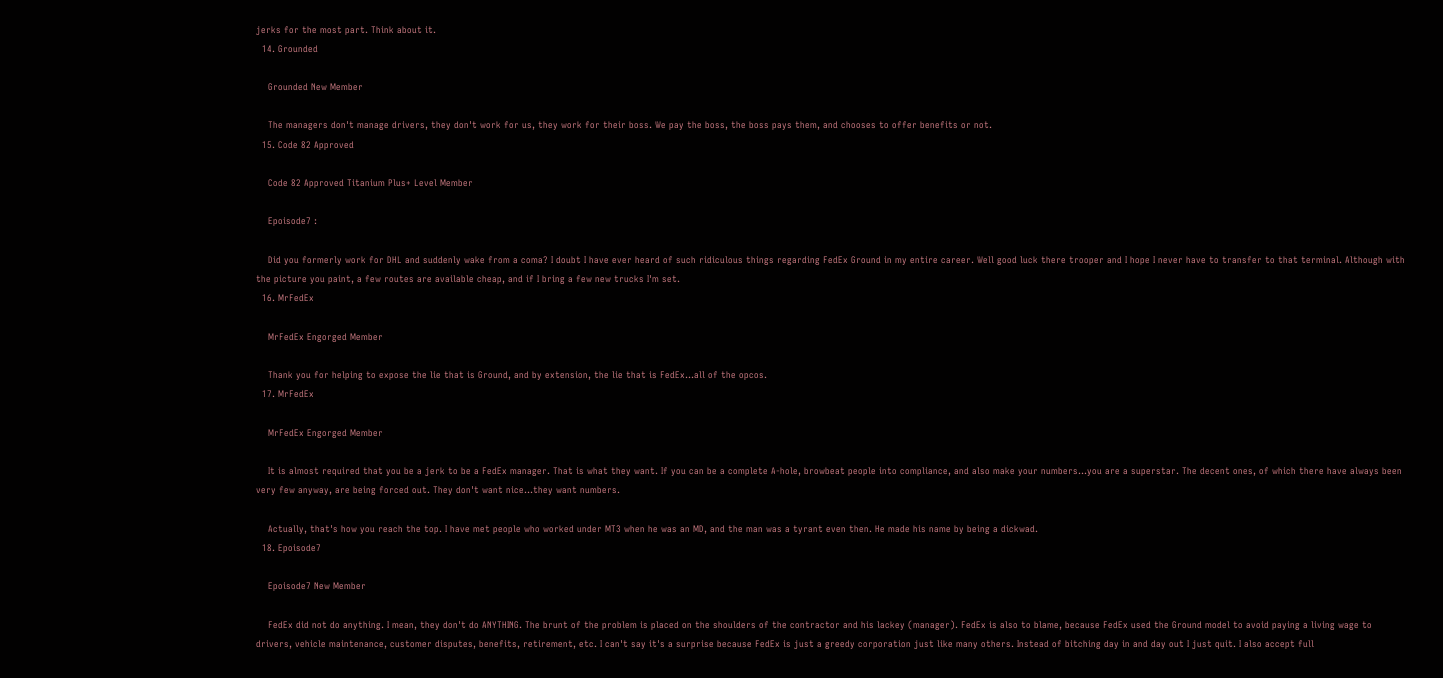jerks for the most part. Think about it.
  14. Grounded

    Grounded New Member

    The managers don't manage drivers, they don't work for us, they work for their boss. We pay the boss, the boss pays them, and chooses to offer benefits or not.
  15. Code 82 Approved

    Code 82 Approved Titanium Plus+ Level Member

    Epoisode7 :

    Did you formerly work for DHL and suddenly wake from a coma? I doubt I have ever heard of such ridiculous things regarding FedEx Ground in my entire career. Well good luck there trooper and I hope I never have to transfer to that terminal. Although with the picture you paint, a few routes are available cheap, and if I bring a few new trucks I'm set.
  16. MrFedEx

    MrFedEx Engorged Member

    Thank you for helping to expose the lie that is Ground, and by extension, the lie that is FedEx...all of the opcos.
  17. MrFedEx

    MrFedEx Engorged Member

    It is almost required that you be a jerk to be a FedEx manager. That is what they want. If you can be a complete A-hole, browbeat people into compliance, and also make your numbers...you are a superstar. The decent ones, of which there have always been very few anyway, are being forced out. They don't want nice...they want numbers.

    Actually, that's how you reach the top. I have met people who worked under MT3 when he was an MD, and the man was a tyrant even then. He made his name by being a dickwad.
  18. Epoisode7

    Epoisode7 New Member

    FedEx did not do anything. I mean, they don't do ANYTHING. The brunt of the problem is placed on the shoulders of the contractor and his lackey (manager). FedEx is also to blame, because FedEx used the Ground model to avoid paying a living wage to drivers, vehicle maintenance, customer disputes, benefits, retirement, etc. I can't say it's a surprise because FedEx is just a greedy corporation just like many others. Instead of bitching day in and day out I just quit. I also accept full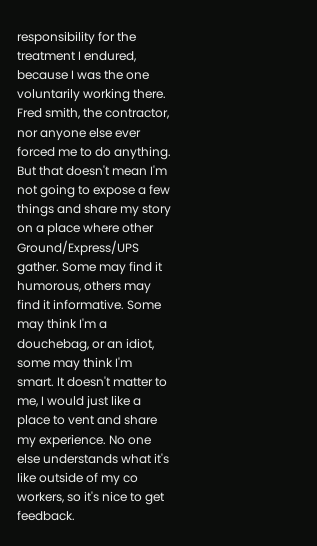responsibility for the treatment I endured, because I was the one voluntarily working there. Fred smith, the contractor, nor anyone else ever forced me to do anything. But that doesn't mean I'm not going to expose a few things and share my story on a place where other Ground/Express/UPS gather. Some may find it humorous, others may find it informative. Some may think I'm a douchebag, or an idiot, some may think I'm smart. It doesn't matter to me, I would just like a place to vent and share my experience. No one else understands what it's like outside of my co workers, so it's nice to get feedback.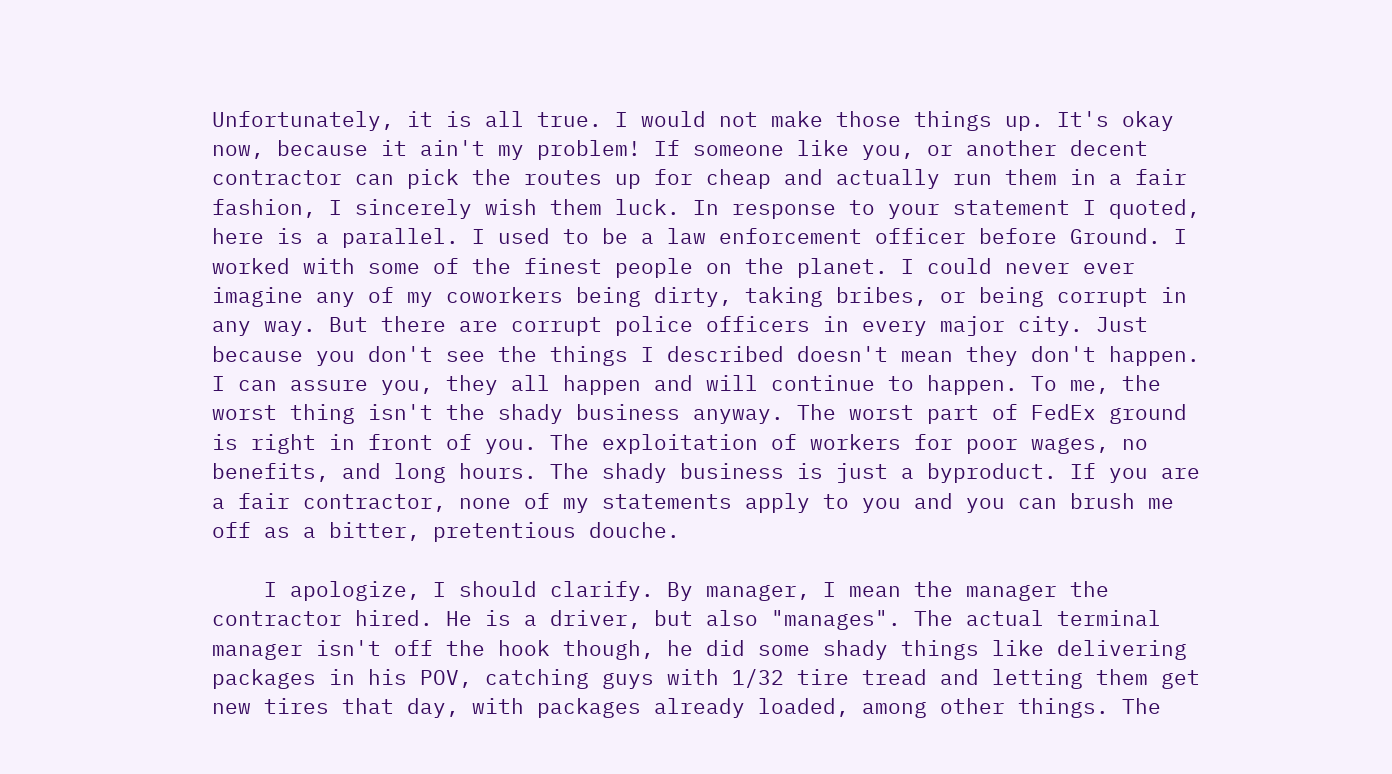Unfortunately, it is all true. I would not make those things up. It's okay now, because it ain't my problem! If someone like you, or another decent contractor can pick the routes up for cheap and actually run them in a fair fashion, I sincerely wish them luck. In response to your statement I quoted, here is a parallel. I used to be a law enforcement officer before Ground. I worked with some of the finest people on the planet. I could never ever imagine any of my coworkers being dirty, taking bribes, or being corrupt in any way. But there are corrupt police officers in every major city. Just because you don't see the things I described doesn't mean they don't happen. I can assure you, they all happen and will continue to happen. To me, the worst thing isn't the shady business anyway. The worst part of FedEx ground is right in front of you. The exploitation of workers for poor wages, no benefits, and long hours. The shady business is just a byproduct. If you are a fair contractor, none of my statements apply to you and you can brush me off as a bitter, pretentious douche.

    I apologize, I should clarify. By manager, I mean the manager the contractor hired. He is a driver, but also "manages". The actual terminal manager isn't off the hook though, he did some shady things like delivering packages in his POV, catching guys with 1/32 tire tread and letting them get new tires that day, with packages already loaded, among other things. The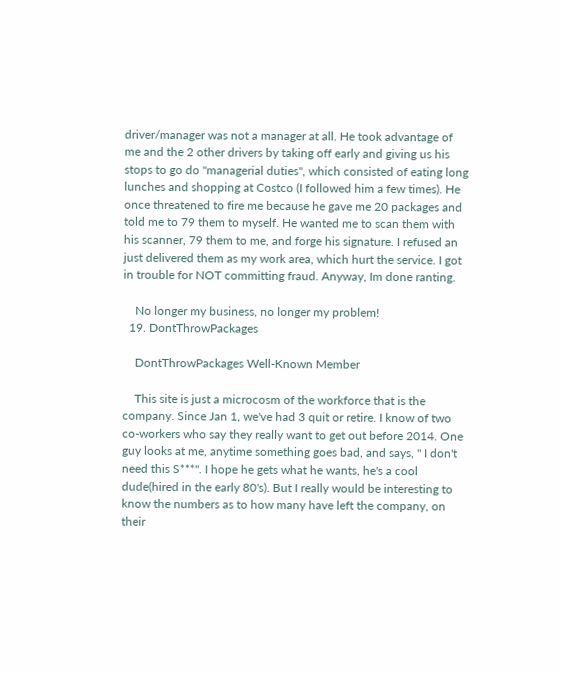driver/manager was not a manager at all. He took advantage of me and the 2 other drivers by taking off early and giving us his stops to go do "managerial duties", which consisted of eating long lunches and shopping at Costco (I followed him a few times). He once threatened to fire me because he gave me 20 packages and told me to 79 them to myself. He wanted me to scan them with his scanner, 79 them to me, and forge his signature. I refused an just delivered them as my work area, which hurt the service. I got in trouble for NOT committing fraud. Anyway, Im done ranting.

    No longer my business, no longer my problem!
  19. DontThrowPackages

    DontThrowPackages Well-Known Member

    This site is just a microcosm of the workforce that is the company. Since Jan 1, we've had 3 quit or retire. I know of two co-workers who say they really want to get out before 2014. One guy looks at me, anytime something goes bad, and says, " I don't need this S***". I hope he gets what he wants, he's a cool dude(hired in the early 80's). But I really would be interesting to know the numbers as to how many have left the company, on their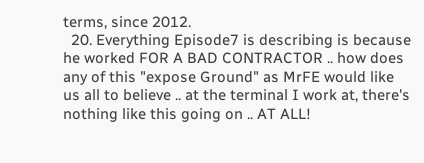terms, since 2012.
  20. Everything Episode7 is describing is because he worked FOR A BAD CONTRACTOR .. how does any of this "expose Ground" as MrFE would like us all to believe .. at the terminal I work at, there's nothing like this going on .. AT ALL!